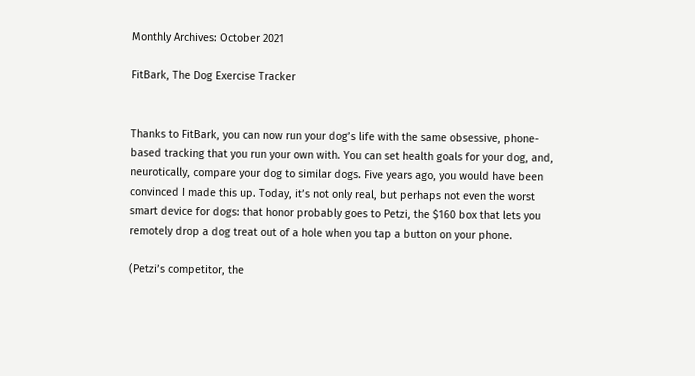Monthly Archives: October 2021

FitBark, The Dog Exercise Tracker


Thanks to FitBark, you can now run your dog’s life with the same obsessive, phone-based tracking that you run your own with. You can set health goals for your dog, and, neurotically, compare your dog to similar dogs. Five years ago, you would have been convinced I made this up. Today, it’s not only real, but perhaps not even the worst smart device for dogs: that honor probably goes to Petzi, the $160 box that lets you remotely drop a dog treat out of a hole when you tap a button on your phone.

(Petzi’s competitor, the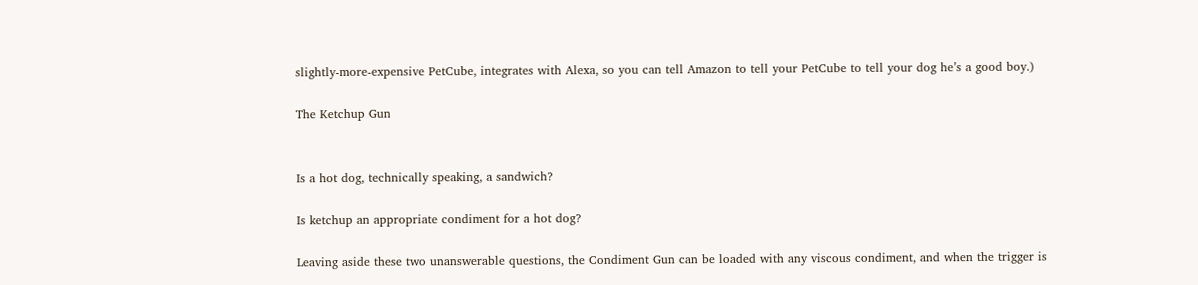slightly-more-expensive PetCube, integrates with Alexa, so you can tell Amazon to tell your PetCube to tell your dog he’s a good boy.)

The Ketchup Gun


Is a hot dog, technically speaking, a sandwich?

Is ketchup an appropriate condiment for a hot dog?

Leaving aside these two unanswerable questions, the Condiment Gun can be loaded with any viscous condiment, and when the trigger is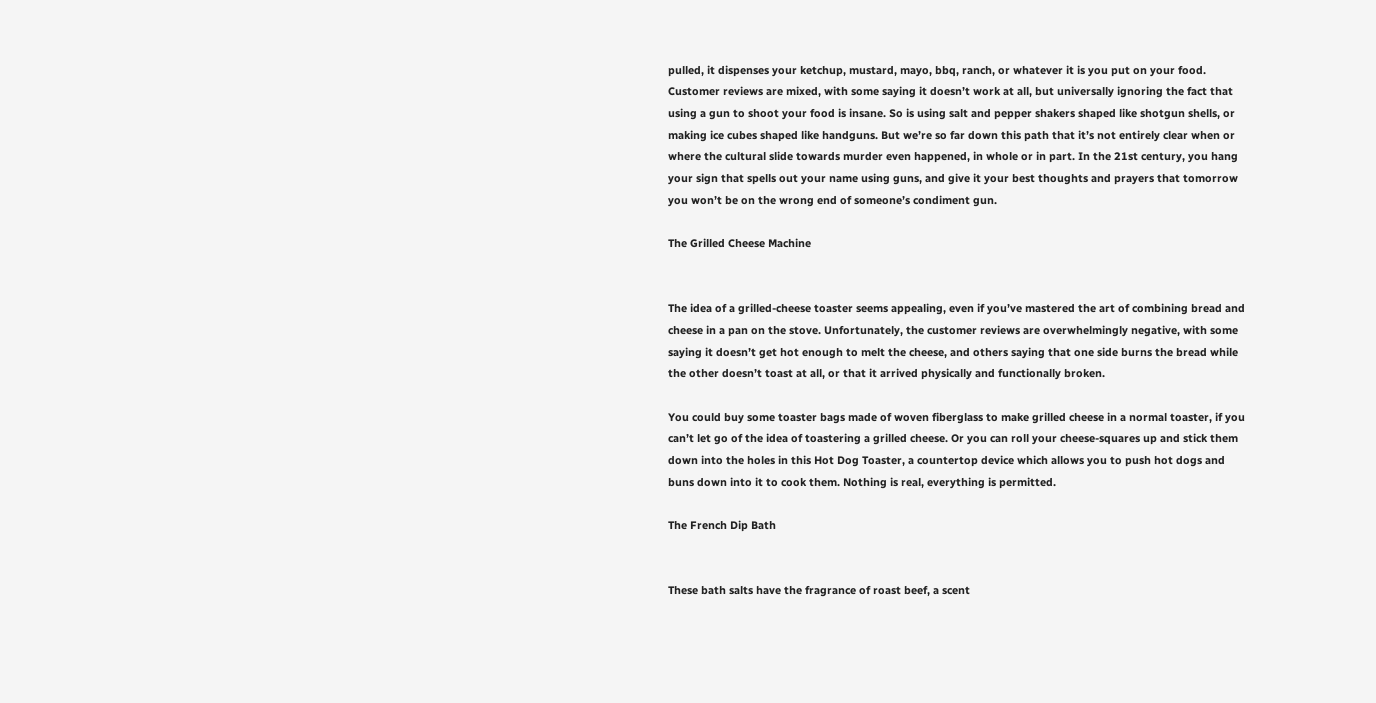pulled, it dispenses your ketchup, mustard, mayo, bbq, ranch, or whatever it is you put on your food. Customer reviews are mixed, with some saying it doesn’t work at all, but universally ignoring the fact that using a gun to shoot your food is insane. So is using salt and pepper shakers shaped like shotgun shells, or making ice cubes shaped like handguns. But we’re so far down this path that it’s not entirely clear when or where the cultural slide towards murder even happened, in whole or in part. In the 21st century, you hang your sign that spells out your name using guns, and give it your best thoughts and prayers that tomorrow you won’t be on the wrong end of someone’s condiment gun.

The Grilled Cheese Machine


The idea of a grilled-cheese toaster seems appealing, even if you’ve mastered the art of combining bread and cheese in a pan on the stove. Unfortunately, the customer reviews are overwhelmingly negative, with some saying it doesn’t get hot enough to melt the cheese, and others saying that one side burns the bread while the other doesn’t toast at all, or that it arrived physically and functionally broken.

You could buy some toaster bags made of woven fiberglass to make grilled cheese in a normal toaster, if you can’t let go of the idea of toastering a grilled cheese. Or you can roll your cheese-squares up and stick them down into the holes in this Hot Dog Toaster, a countertop device which allows you to push hot dogs and buns down into it to cook them. Nothing is real, everything is permitted.

The French Dip Bath


These bath salts have the fragrance of roast beef, a scent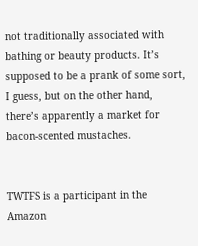not traditionally associated with bathing or beauty products. It’s supposed to be a prank of some sort, I guess, but on the other hand, there’s apparently a market for bacon-scented mustaches.


TWTFS is a participant in the Amazon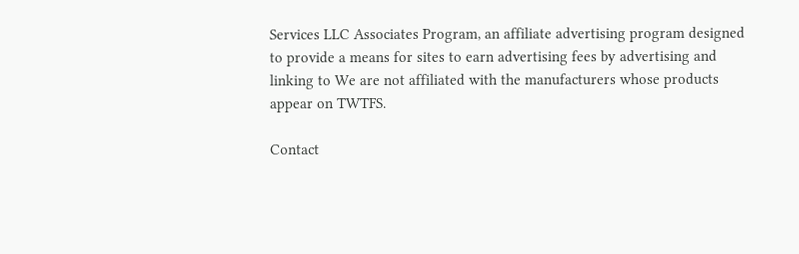Services LLC Associates Program, an affiliate advertising program designed to provide a means for sites to earn advertising fees by advertising and linking to We are not affiliated with the manufacturers whose products appear on TWTFS.

Contact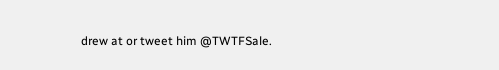drew at or tweet him @TWTFSale.